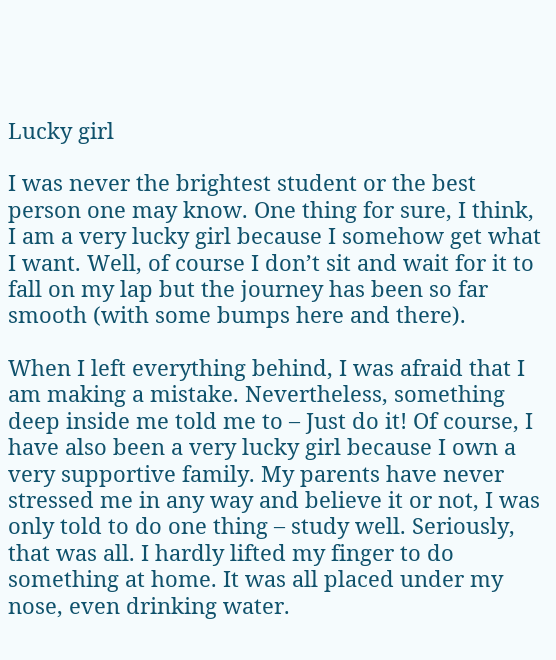Lucky girl

I was never the brightest student or the best person one may know. One thing for sure, I think, I am a very lucky girl because I somehow get what I want. Well, of course I don’t sit and wait for it to fall on my lap but the journey has been so far smooth (with some bumps here and there).

When I left everything behind, I was afraid that I am making a mistake. Nevertheless, something deep inside me told me to – Just do it! Of course, I have also been a very lucky girl because I own a very supportive family. My parents have never stressed me in any way and believe it or not, I was only told to do one thing – study well. Seriously, that was all. I hardly lifted my finger to do something at home. It was all placed under my nose, even drinking water.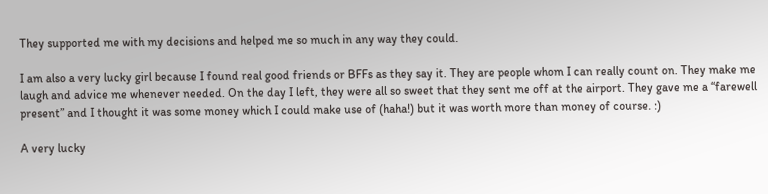They supported me with my decisions and helped me so much in any way they could.

I am also a very lucky girl because I found real good friends or BFFs as they say it. They are people whom I can really count on. They make me laugh and advice me whenever needed. On the day I left, they were all so sweet that they sent me off at the airport. They gave me a “farewell present” and I thought it was some money which I could make use of (haha!) but it was worth more than money of course. :)

A very lucky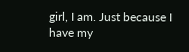girl, I am. Just because I have my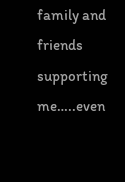family and friends supporting me…..even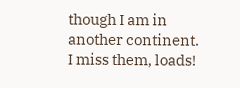though I am in another continent. I miss them, loads!